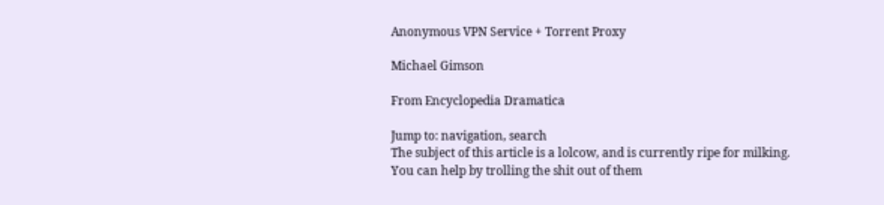Anonymous VPN Service + Torrent Proxy

Michael Gimson

From Encyclopedia Dramatica

Jump to: navigation, search
The subject of this article is a lolcow, and is currently ripe for milking.
You can help by trolling the shit out of them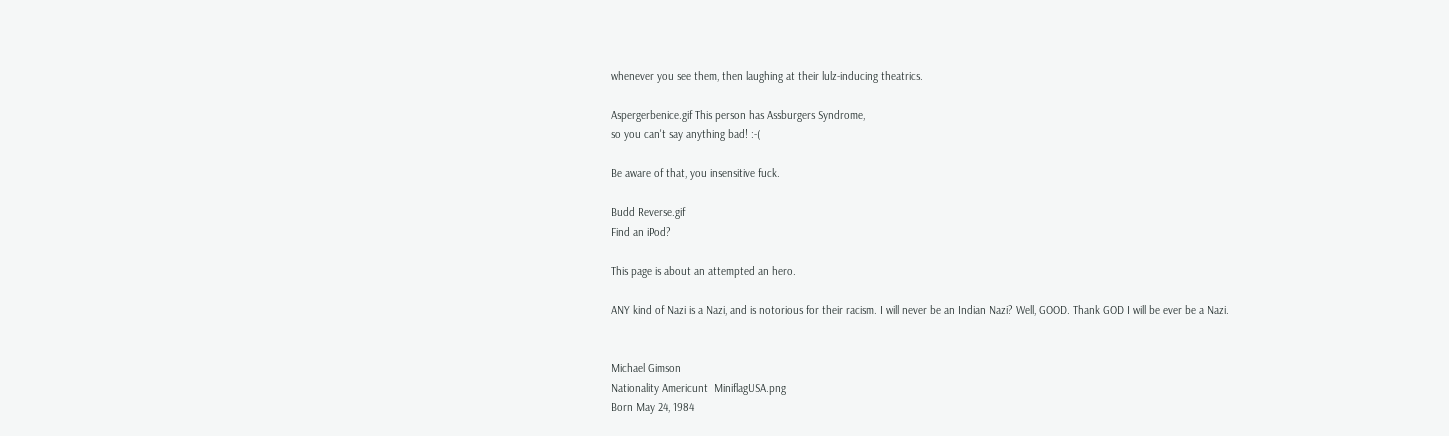whenever you see them, then laughing at their lulz-inducing theatrics.

Aspergerbenice.gif This person has Assburgers Syndrome,
so you can't say anything bad! :-(

Be aware of that, you insensitive fuck.

Budd Reverse.gif
Find an iPod?

This page is about an attempted an hero.

ANY kind of Nazi is a Nazi, and is notorious for their racism. I will never be an Indian Nazi? Well, GOOD. Thank GOD I will be ever be a Nazi.


Michael Gimson
Nationality Americunt  MiniflagUSA.png
Born May 24, 1984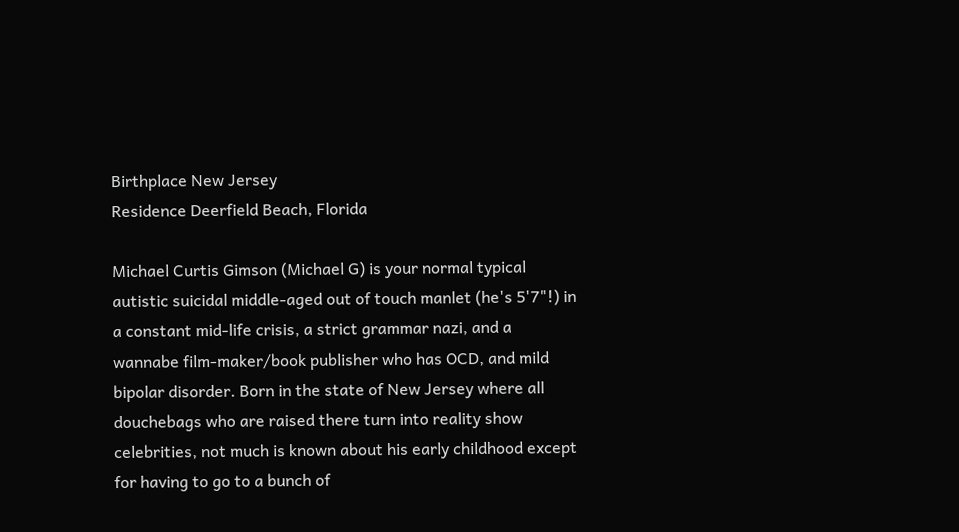Birthplace New Jersey
Residence Deerfield Beach, Florida

Michael Curtis Gimson (Michael G) is your normal typical autistic suicidal middle-aged out of touch manlet (he's 5'7"!) in a constant mid-life crisis, a strict grammar nazi, and a wannabe film-maker/book publisher who has OCD, and mild bipolar disorder. Born in the state of New Jersey where all douchebags who are raised there turn into reality show celebrities, not much is known about his early childhood except for having to go to a bunch of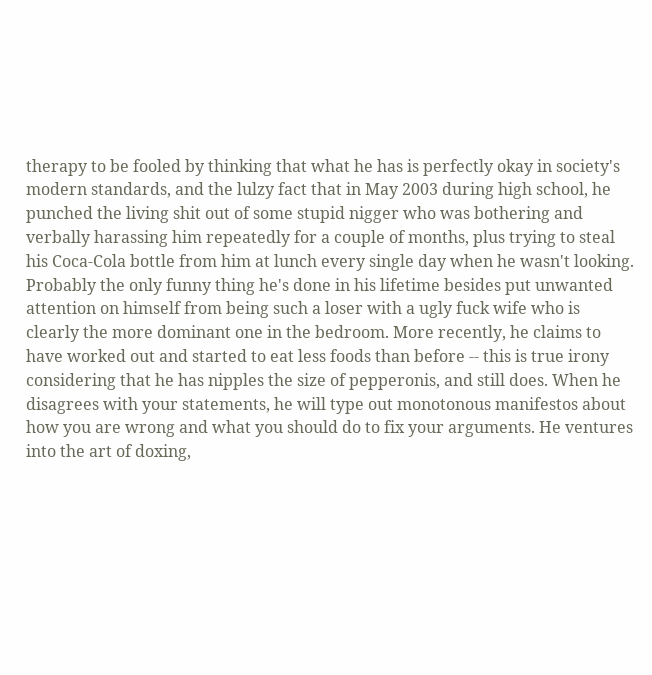therapy to be fooled by thinking that what he has is perfectly okay in society's modern standards, and the lulzy fact that in May 2003 during high school, he punched the living shit out of some stupid nigger who was bothering and verbally harassing him repeatedly for a couple of months, plus trying to steal his Coca-Cola bottle from him at lunch every single day when he wasn't looking. Probably the only funny thing he's done in his lifetime besides put unwanted attention on himself from being such a loser with a ugly fuck wife who is clearly the more dominant one in the bedroom. More recently, he claims to have worked out and started to eat less foods than before -- this is true irony considering that he has nipples the size of pepperonis, and still does. When he disagrees with your statements, he will type out monotonous manifestos about how you are wrong and what you should do to fix your arguments. He ventures into the art of doxing,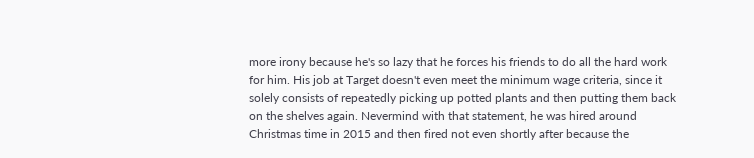more irony because he's so lazy that he forces his friends to do all the hard work for him. His job at Target doesn't even meet the minimum wage criteria, since it solely consists of repeatedly picking up potted plants and then putting them back on the shelves again. Nevermind with that statement, he was hired around Christmas time in 2015 and then fired not even shortly after because the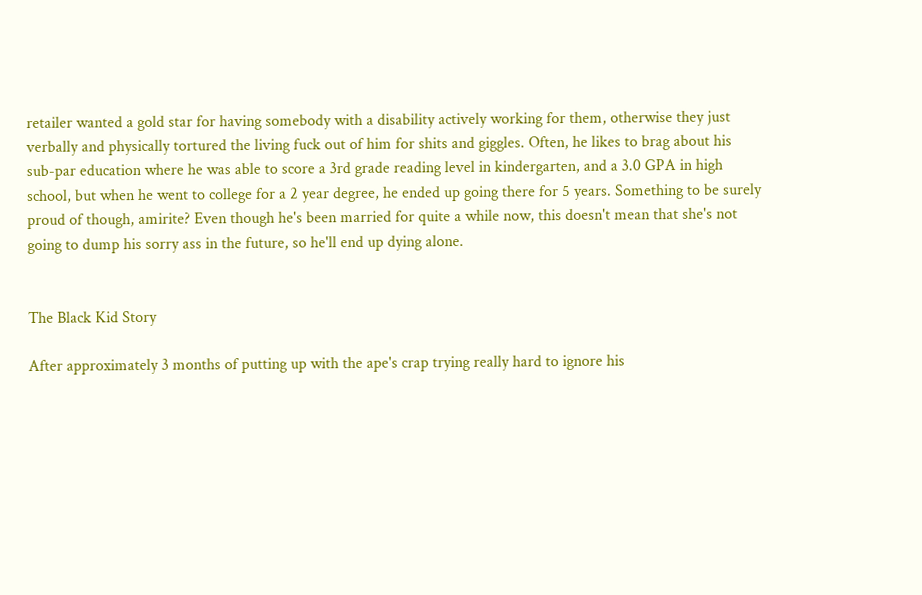retailer wanted a gold star for having somebody with a disability actively working for them, otherwise they just verbally and physically tortured the living fuck out of him for shits and giggles. Often, he likes to brag about his sub-par education where he was able to score a 3rd grade reading level in kindergarten, and a 3.0 GPA in high school, but when he went to college for a 2 year degree, he ended up going there for 5 years. Something to be surely proud of though, amirite? Even though he's been married for quite a while now, this doesn't mean that she's not going to dump his sorry ass in the future, so he'll end up dying alone.


The Black Kid Story

After approximately 3 months of putting up with the ape's crap trying really hard to ignore his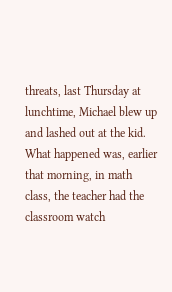threats, last Thursday at lunchtime, Michael blew up and lashed out at the kid. What happened was, earlier that morning, in math class, the teacher had the classroom watch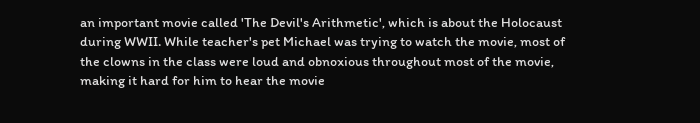an important movie called 'The Devil's Arithmetic', which is about the Holocaust during WWII. While teacher's pet Michael was trying to watch the movie, most of the clowns in the class were loud and obnoxious throughout most of the movie, making it hard for him to hear the movie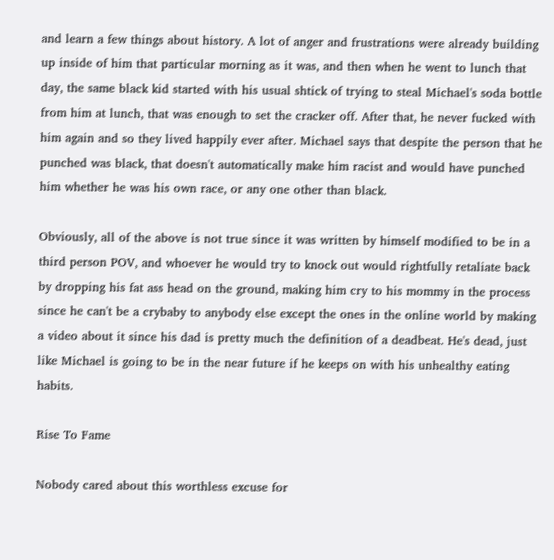and learn a few things about history. A lot of anger and frustrations were already building up inside of him that particular morning as it was, and then when he went to lunch that day, the same black kid started with his usual shtick of trying to steal Michael's soda bottle from him at lunch, that was enough to set the cracker off. After that, he never fucked with him again and so they lived happily ever after. Michael says that despite the person that he punched was black, that doesn't automatically make him racist and would have punched him whether he was his own race, or any one other than black.

Obviously, all of the above is not true since it was written by himself modified to be in a third person POV, and whoever he would try to knock out would rightfully retaliate back by dropping his fat ass head on the ground, making him cry to his mommy in the process since he can't be a crybaby to anybody else except the ones in the online world by making a video about it since his dad is pretty much the definition of a deadbeat. He's dead, just like Michael is going to be in the near future if he keeps on with his unhealthy eating habits.

Rise To Fame

Nobody cared about this worthless excuse for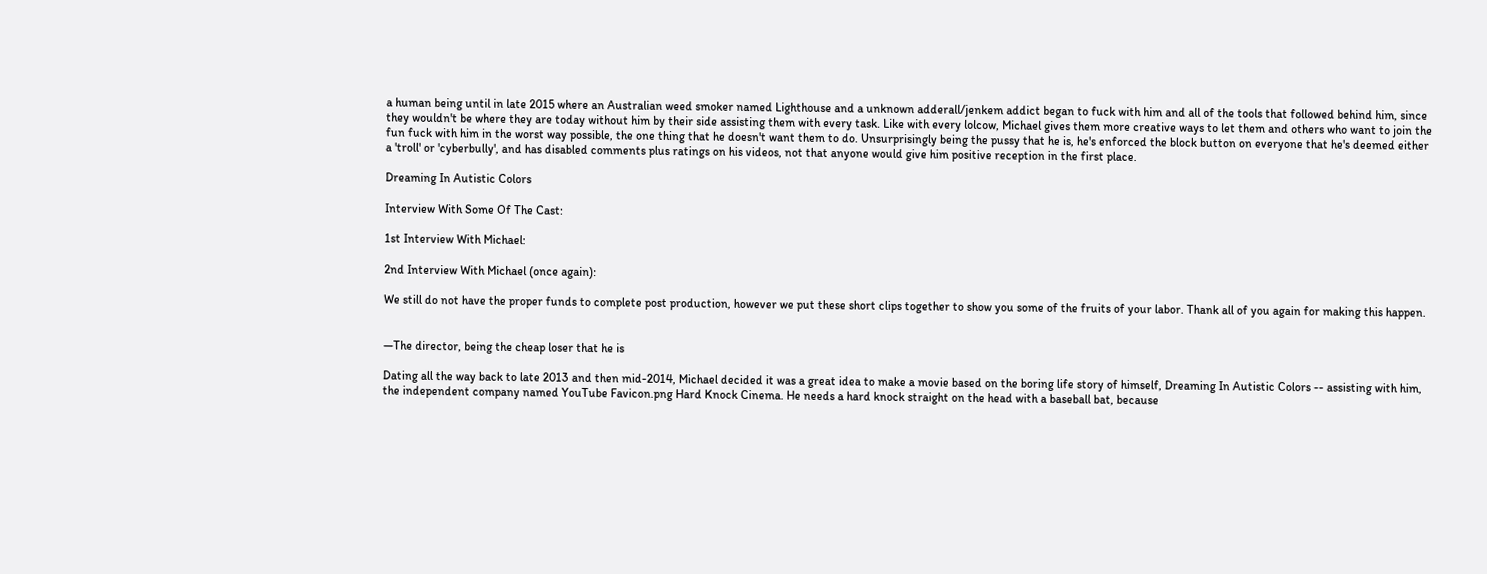a human being until in late 2015 where an Australian weed smoker named Lighthouse and a unknown adderall/jenkem addict began to fuck with him and all of the tools that followed behind him, since they wouldn't be where they are today without him by their side assisting them with every task. Like with every lolcow, Michael gives them more creative ways to let them and others who want to join the fun fuck with him in the worst way possible, the one thing that he doesn't want them to do. Unsurprisingly being the pussy that he is, he's enforced the block button on everyone that he's deemed either a 'troll' or 'cyberbully', and has disabled comments plus ratings on his videos, not that anyone would give him positive reception in the first place.

Dreaming In Autistic Colors

Interview With Some Of The Cast:

1st Interview With Michael:

2nd Interview With Michael (once again):

We still do not have the proper funds to complete post production, however we put these short clips together to show you some of the fruits of your labor. Thank all of you again for making this happen.


—The director, being the cheap loser that he is

Dating all the way back to late 2013 and then mid-2014, Michael decided it was a great idea to make a movie based on the boring life story of himself, Dreaming In Autistic Colors -- assisting with him, the independent company named YouTube Favicon.png Hard Knock Cinema. He needs a hard knock straight on the head with a baseball bat, because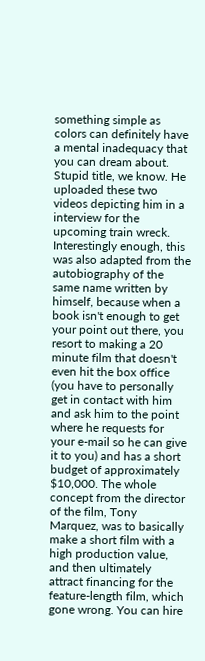something simple as colors can definitely have a mental inadequacy that you can dream about. Stupid title, we know. He uploaded these two videos depicting him in a interview for the upcoming train wreck. Interestingly enough, this was also adapted from the autobiography of the same name written by himself, because when a book isn't enough to get your point out there, you resort to making a 20 minute film that doesn't even hit the box office (you have to personally get in contact with him and ask him to the point where he requests for your e-mail so he can give it to you) and has a short budget of approximately $10,000. The whole concept from the director of the film, Tony Marquez, was to basically make a short film with a high production value, and then ultimately attract financing for the feature-length film, which gone wrong. You can hire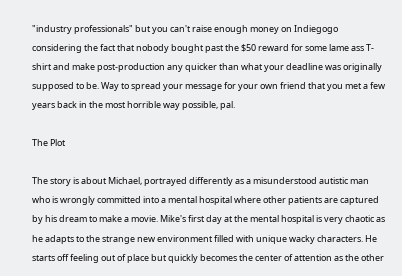"industry professionals" but you can't raise enough money on Indiegogo considering the fact that nobody bought past the $50 reward for some lame ass T-shirt and make post-production any quicker than what your deadline was originally supposed to be. Way to spread your message for your own friend that you met a few years back in the most horrible way possible, pal.

The Plot

The story is about Michael, portrayed differently as a misunderstood autistic man who is wrongly committed into a mental hospital where other patients are captured by his dream to make a movie. Mike's first day at the mental hospital is very chaotic as he adapts to the strange new environment filled with unique wacky characters. He starts off feeling out of place but quickly becomes the center of attention as the other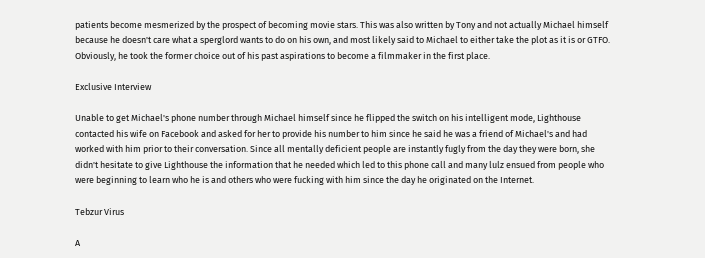patients become mesmerized by the prospect of becoming movie stars. This was also written by Tony and not actually Michael himself because he doesn't care what a sperglord wants to do on his own, and most likely said to Michael to either take the plot as it is or GTFO. Obviously, he took the former choice out of his past aspirations to become a filmmaker in the first place.

Exclusive Interview

Unable to get Michael's phone number through Michael himself since he flipped the switch on his intelligent mode, Lighthouse contacted his wife on Facebook and asked for her to provide his number to him since he said he was a friend of Michael's and had worked with him prior to their conversation. Since all mentally deficient people are instantly fugly from the day they were born, she didn't hesitate to give Lighthouse the information that he needed which led to this phone call and many lulz ensued from people who were beginning to learn who he is and others who were fucking with him since the day he originated on the Internet.

Tebzur Virus

A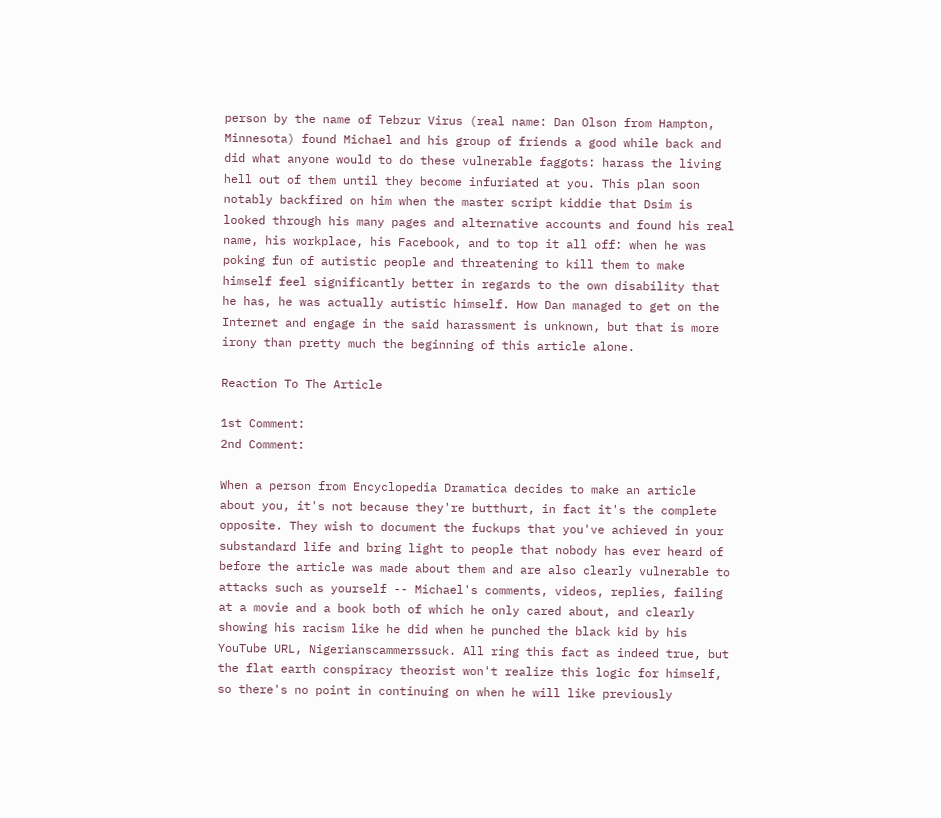person by the name of Tebzur Virus (real name: Dan Olson from Hampton, Minnesota) found Michael and his group of friends a good while back and did what anyone would to do these vulnerable faggots: harass the living hell out of them until they become infuriated at you. This plan soon notably backfired on him when the master script kiddie that Dsim is looked through his many pages and alternative accounts and found his real name, his workplace, his Facebook, and to top it all off: when he was poking fun of autistic people and threatening to kill them to make himself feel significantly better in regards to the own disability that he has, he was actually autistic himself. How Dan managed to get on the Internet and engage in the said harassment is unknown, but that is more irony than pretty much the beginning of this article alone.

Reaction To The Article

1st Comment:
2nd Comment:

When a person from Encyclopedia Dramatica decides to make an article about you, it's not because they're butthurt, in fact it's the complete opposite. They wish to document the fuckups that you've achieved in your substandard life and bring light to people that nobody has ever heard of before the article was made about them and are also clearly vulnerable to attacks such as yourself -- Michael's comments, videos, replies, failing at a movie and a book both of which he only cared about, and clearly showing his racism like he did when he punched the black kid by his YouTube URL, Nigerianscammerssuck. All ring this fact as indeed true, but the flat earth conspiracy theorist won't realize this logic for himself, so there's no point in continuing on when he will like previously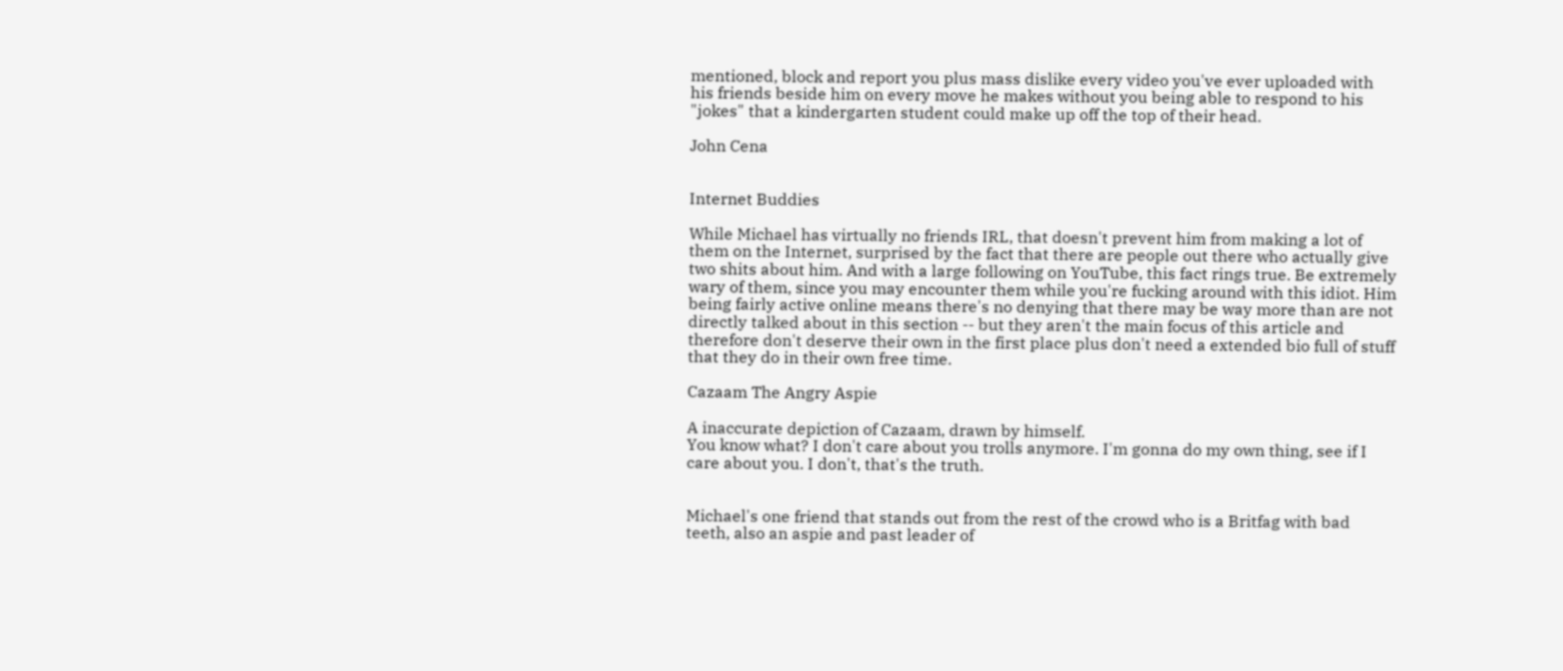mentioned, block and report you plus mass dislike every video you've ever uploaded with his friends beside him on every move he makes without you being able to respond to his "jokes" that a kindergarten student could make up off the top of their head.

John Cena


Internet Buddies

While Michael has virtually no friends IRL, that doesn't prevent him from making a lot of them on the Internet, surprised by the fact that there are people out there who actually give two shits about him. And with a large following on YouTube, this fact rings true. Be extremely wary of them, since you may encounter them while you're fucking around with this idiot. Him being fairly active online means there's no denying that there may be way more than are not directly talked about in this section -- but they aren't the main focus of this article and therefore don't deserve their own in the first place plus don't need a extended bio full of stuff that they do in their own free time.

Cazaam The Angry Aspie

A inaccurate depiction of Cazaam, drawn by himself.
You know what? I don't care about you trolls anymore. I'm gonna do my own thing, see if I care about you. I don't, that's the truth.


Michael's one friend that stands out from the rest of the crowd who is a Britfag with bad teeth, also an aspie and past leader of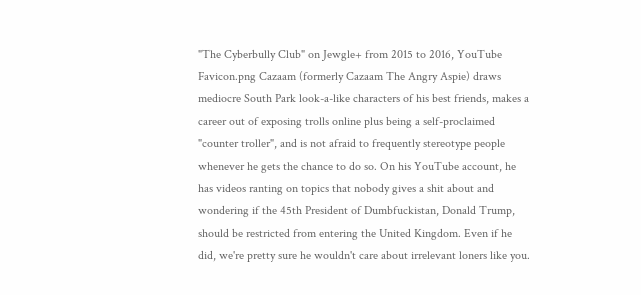"The Cyberbully Club" on Jewgle+ from 2015 to 2016, YouTube Favicon.png Cazaam (formerly Cazaam The Angry Aspie) draws mediocre South Park look-a-like characters of his best friends, makes a career out of exposing trolls online plus being a self-proclaimed "counter troller", and is not afraid to frequently stereotype people whenever he gets the chance to do so. On his YouTube account, he has videos ranting on topics that nobody gives a shit about and wondering if the 45th President of Dumbfuckistan, Donald Trump, should be restricted from entering the United Kingdom. Even if he did, we're pretty sure he wouldn't care about irrelevant loners like you.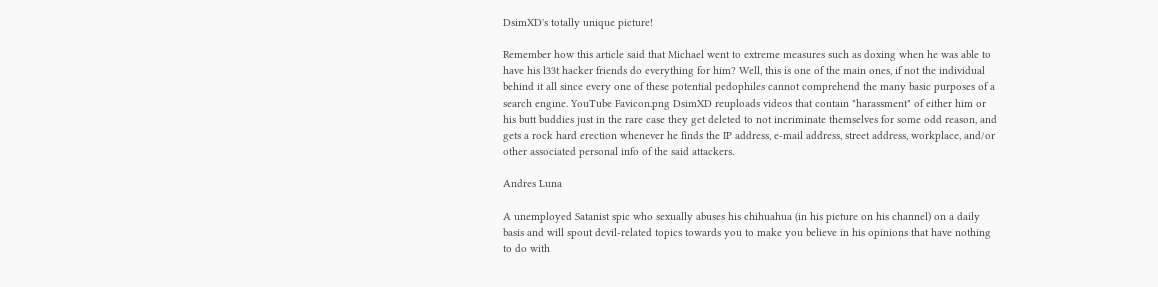DsimXD's totally unique picture!

Remember how this article said that Michael went to extreme measures such as doxing when he was able to have his l33t hacker friends do everything for him? Well, this is one of the main ones, if not the individual behind it all since every one of these potential pedophiles cannot comprehend the many basic purposes of a search engine. YouTube Favicon.png DsimXD reuploads videos that contain "harassment" of either him or his butt buddies just in the rare case they get deleted to not incriminate themselves for some odd reason, and gets a rock hard erection whenever he finds the IP address, e-mail address, street address, workplace, and/or other associated personal info of the said attackers.

Andres Luna

A unemployed Satanist spic who sexually abuses his chihuahua (in his picture on his channel) on a daily basis and will spout devil-related topics towards you to make you believe in his opinions that have nothing to do with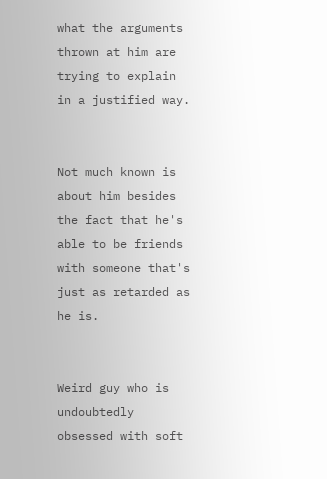what the arguments thrown at him are trying to explain in a justified way.


Not much known is about him besides the fact that he's able to be friends with someone that's just as retarded as he is.


Weird guy who is undoubtedly obsessed with soft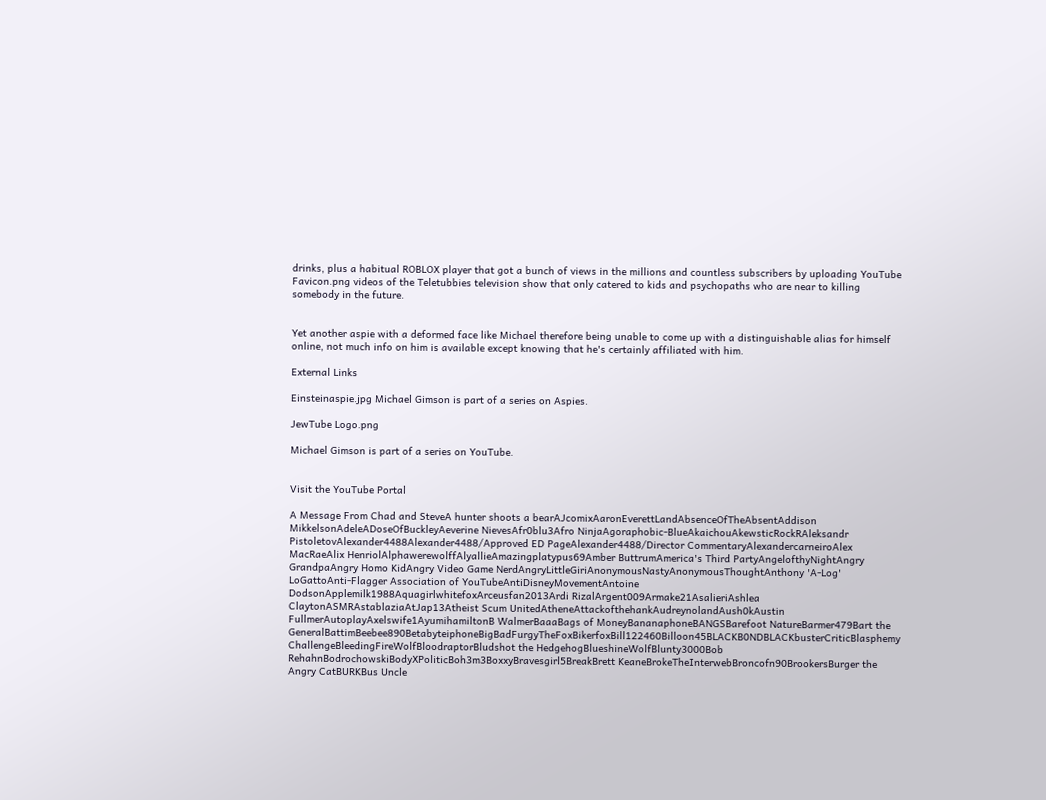drinks, plus a habitual ROBLOX player that got a bunch of views in the millions and countless subscribers by uploading YouTube Favicon.png videos of the Teletubbies television show that only catered to kids and psychopaths who are near to killing somebody in the future.


Yet another aspie with a deformed face like Michael therefore being unable to come up with a distinguishable alias for himself online, not much info on him is available except knowing that he's certainly affiliated with him.

External Links

Einsteinaspie.jpg Michael Gimson is part of a series on Aspies.

JewTube Logo.png

Michael Gimson is part of a series on YouTube.


Visit the YouTube Portal

A Message From Chad and SteveA hunter shoots a bearAJcomixAaronEverettLandAbsenceOfTheAbsentAddison MikkelsonAdeleADoseOfBuckleyAeverine NievesAfr0blu3Afro NinjaAgoraphobic-BlueAkaichouAkewsticRockRAleksandr PistoletovAlexander4488Alexander4488/Approved ED PageAlexander4488/Director CommentaryAlexandercarneiroAlex MacRaeAlix HenriolAlphawerewolffAlyallieAmazingplatypus69Amber ButtrumAmerica's Third PartyAngelofthyNightAngry GrandpaAngry Homo KidAngry Video Game NerdAngryLittleGiriAnonymousNastyAnonymousThoughtAnthony 'A-Log' LoGattoAnti-Flagger Association of YouTubeAntiDisneyMovementAntoine DodsonApplemilk1988AquagirlwhitefoxArceusfan2013Ardi RizalArgent009Armake21AsalieriAshlea ClaytonASMRAstablaziaAtJap13Atheist Scum UnitedAtheneAttackofthehankAudreynolandAush0kAustin FullmerAutoplayAxelswife1AyumihamiltonB WalmerBaaaBags of MoneyBananaphoneBANGSBarefoot NatureBarmer479Bart the GeneralBattimBeebee890BetabyteiphoneBigBadFurgyTheFoxBikerfoxBill122460Billoon45BLACKB0NDBLACKbusterCriticBlasphemy ChallengeBleedingFireWolfBloodraptorBludshot the HedgehogBlueshineWolfBlunty3000Bob RehahnBodrochowskiBodyXPoliticBoh3m3BoxxyBravesgirl5BreakBrett KeaneBrokeTheInterwebBroncofn90BrookersBurger the Angry CatBURKBus Uncle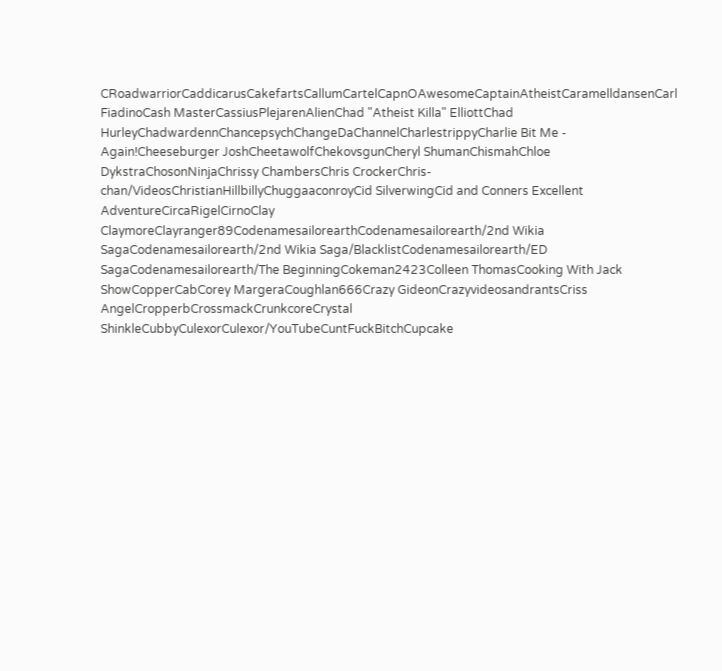CRoadwarriorCaddicarusCakefartsCallumCartelCapnOAwesomeCaptainAtheistCaramelldansenCarl FiadinoCash MasterCassiusPlejarenAlienChad "Atheist Killa" ElliottChad HurleyChadwardennChancepsychChangeDaChannelCharlestrippyCharlie Bit Me - Again!Cheeseburger JoshCheetawolfChekovsgunCheryl ShumanChismahChloe DykstraChosonNinjaChrissy ChambersChris CrockerChris-chan/VideosChristianHillbillyChuggaaconroyCid SilverwingCid and Conners Excellent AdventureCircaRigelCirnoClay ClaymoreClayranger89CodenamesailorearthCodenamesailorearth/2nd Wikia SagaCodenamesailorearth/2nd Wikia Saga/BlacklistCodenamesailorearth/ED SagaCodenamesailorearth/The BeginningCokeman2423Colleen ThomasCooking With Jack ShowCopperCabCorey MargeraCoughlan666Crazy GideonCrazyvideosandrantsCriss AngelCropperbCrossmackCrunkcoreCrystal ShinkleCubbyCulexorCulexor/YouTubeCuntFuckBitchCupcake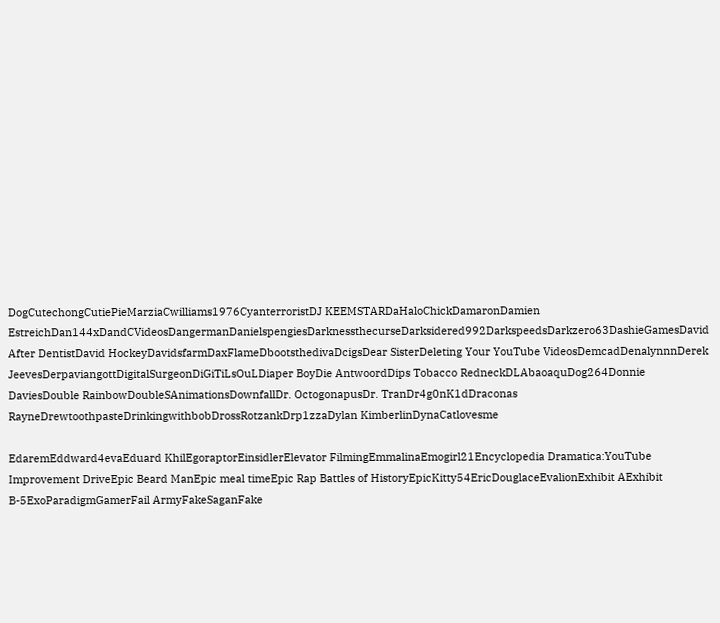DogCutechongCutiePieMarziaCwilliams1976CyanterroristDJ KEEMSTARDaHaloChickDamaronDamien EstreichDan144xDandCVideosDangermanDanielspengiesDarknessthecurseDarksidered992DarkspeedsDarkzero63DashieGamesDavid After DentistDavid HockeyDavidsfarmDaxFlameDbootsthedivaDcigsDear SisterDeleting Your YouTube VideosDemcadDenalynnnDerek JeevesDerpaviangottDigitalSurgeonDiGiTiLsOuLDiaper BoyDie AntwoordDips Tobacco RedneckDLAbaoaquDog264Donnie DaviesDouble RainbowDoubleSAnimationsDownfallDr. OctogonapusDr. TranDr4g0nK1dDraconas RayneDrewtoothpasteDrinkingwithbobDrossRotzankDrp1zzaDylan KimberlinDynaCatlovesme

EdaremEddward4evaEduard KhilEgoraptorEinsidlerElevator FilmingEmmalinaEmogirl21Encyclopedia Dramatica:YouTube Improvement DriveEpic Beard ManEpic meal timeEpic Rap Battles of HistoryEpicKitty54EricDouglaceEvalionExhibit AExhibit B-5ExoParadigmGamerFail ArmyFakeSaganFake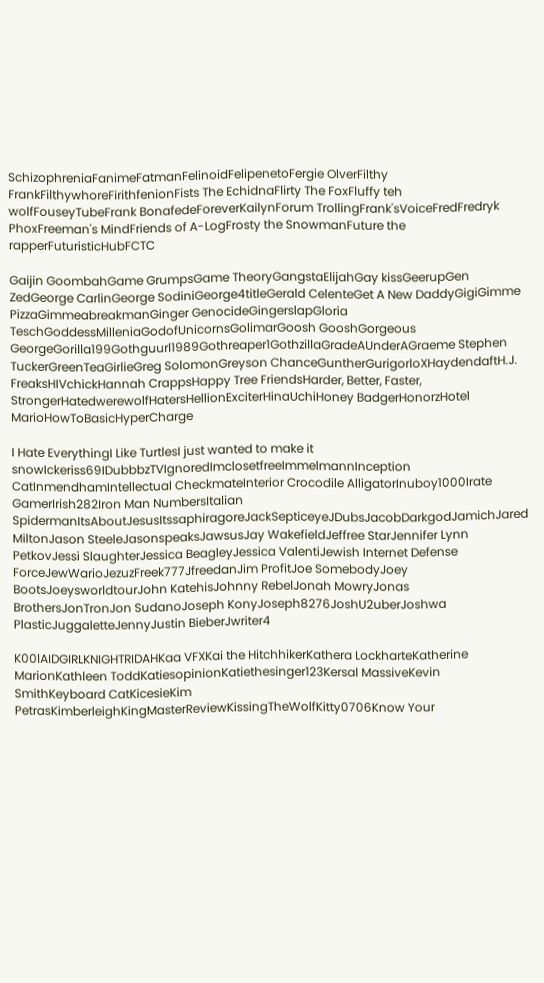SchizophreniaFanimeFatmanFelinoidFelipenetoFergie OlverFilthy FrankFilthywhoreFirithfenionFists The EchidnaFlirty The FoxFluffy teh wolfFouseyTubeFrank BonafedeForeverKailynForum TrollingFrank'sVoiceFredFredryk PhoxFreeman's MindFriends of A-LogFrosty the SnowmanFuture the rapperFuturisticHubFCTC

Gaijin GoombahGame GrumpsGame TheoryGangstaElijahGay kissGeerupGen ZedGeorge CarlinGeorge SodiniGeorge4titleGerald CelenteGet A New DaddyGigiGimme PizzaGimmeabreakmanGinger GenocideGingerslapGloria TeschGoddessMilleniaGodofUnicornsGolimarGoosh GooshGorgeous GeorgeGorilla199Gothguurl1989Gothreaper1GothzillaGradeAUnderAGraeme Stephen TuckerGreenTeaGirlieGreg SolomonGreyson ChanceGuntherGurigorloXHaydendaftH.J. FreaksHIVchickHannah CrappsHappy Tree FriendsHarder, Better, Faster, StrongerHatedwerewolfHatersHellionExciterHinaUchiHoney BadgerHonorzHotel MarioHowToBasicHyperCharge

I Hate EverythingI Like TurtlesI just wanted to make it snowIckeriss69IDubbbzTVIgnoredImclosetfreeImmelmannInception CatInmendhamIntellectual CheckmateInterior Crocodile AlligatorInuboy1000Irate GamerIrish282Iron Man NumbersItalian SpidermanItsAboutJesusItssaphiragoreJackSepticeyeJDubsJacobDarkgodJamichJared MiltonJason SteeleJasonspeaksJawsusJay WakefieldJeffree StarJennifer Lynn PetkovJessi SlaughterJessica BeagleyJessica ValentiJewish Internet Defense ForceJewWarioJezuzFreek777JfreedanJim ProfitJoe SomebodyJoey BootsJoeysworldtourJohn KatehisJohnny RebelJonah MowryJonas BrothersJonTronJon SudanoJoseph KonyJoseph8276JoshU2uberJoshwa PlasticJuggaletteJennyJustin BieberJwriter4

K00lAIDGIRLKNIGHTRIDAHKaa VFXKai the HitchhikerKathera LockharteKatherine MarionKathleen ToddKatiesopinionKatiethesinger123Kersal MassiveKevin SmithKeyboard CatKicesieKim PetrasKimberleighKingMasterReviewKissingTheWolfKitty0706Know Your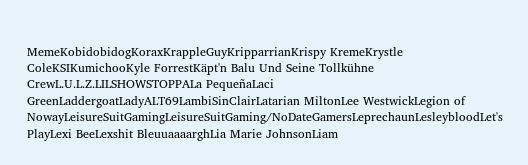MemeKobidobidogKoraxKrappleGuyKripparrianKrispy KremeKrystle ColeKSIKumichooKyle ForrestKäpt'n Balu Und Seine Tollkühne CrewL.U.L.Z.LILSHOWSTOPPALa PequeñaLaci GreenLaddergoatLadyALT69LambiSinClairLatarian MiltonLee WestwickLegion of NowayLeisureSuitGamingLeisureSuitGaming/NoDateGamersLeprechaunLesleybloodLet's PlayLexi BeeLexshit BleuuaaaarghLia Marie JohnsonLiam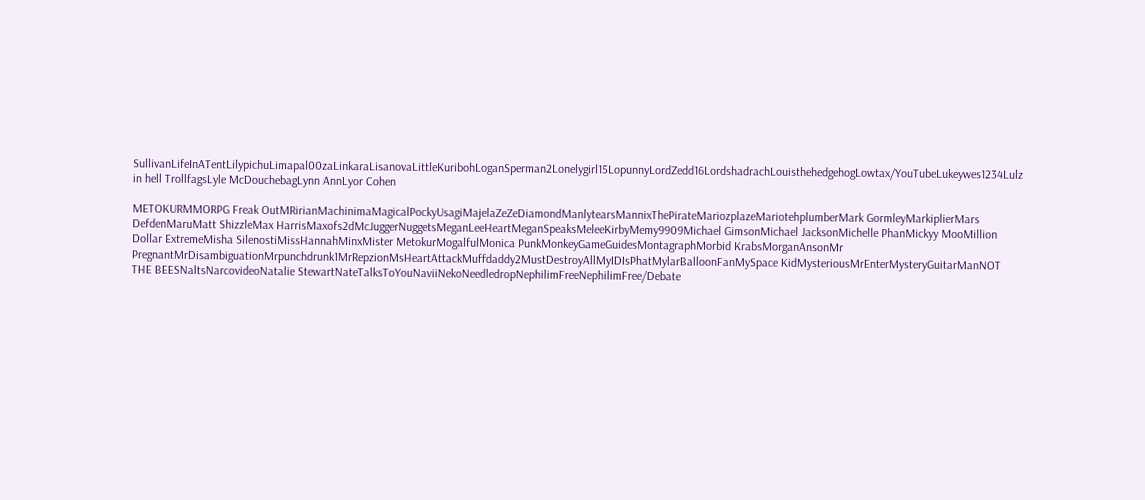SullivanLifeInATentLilypichuLimapal00zaLinkaraLisanovaLittleKuribohLoganSperman2Lonelygirl15LopunnyLordZedd16LordshadrachLouisthehedgehogLowtax/YouTubeLukeywes1234Lulz in hell TrollfagsLyle McDouchebagLynn AnnLyor Cohen

METOKURMMORPG Freak OutMRirianMachinimaMagicalPockyUsagiMajelaZeZeDiamondManlytearsMannixThePirateMariozplazeMariotehplumberMark GormleyMarkiplierMars DefdenMaruMatt ShizzleMax HarrisMaxofs2dMcJuggerNuggetsMeganLeeHeartMeganSpeaksMeleeKirbyMemy9909Michael GimsonMichael JacksonMichelle PhanMickyy MooMillion Dollar ExtremeMisha SilenostiMissHannahMinxMister MetokurMogalfulMonica PunkMonkeyGameGuidesMontagraphMorbid KrabsMorganAnsonMr PregnantMrDisambiguationMrpunchdrunk1MrRepzionMsHeartAttackMuffdaddy2MustDestroyAllMyIDIsPhatMylarBalloonFanMySpace KidMysteriousMrEnterMysteryGuitarManNOT THE BEESNaltsNarcovideoNatalie StewartNateTalksToYouNaviiNekoNeedledropNephilimFreeNephilimFree/Debate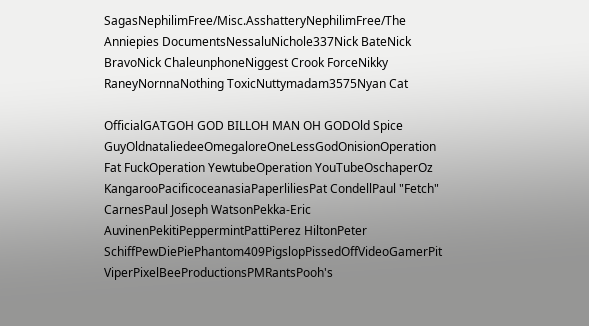SagasNephilimFree/Misc.AsshatteryNephilimFree/The Anniepies DocumentsNessaluNichole337Nick BateNick BravoNick ChaleunphoneNiggest Crook ForceNikky RaneyNornnaNothing ToxicNuttymadam3575Nyan Cat

OfficialGATGOH GOD BILLOH MAN OH GODOld Spice GuyOldnataliedeeOmegaloreOneLessGodOnisionOperation Fat FuckOperation YewtubeOperation YouTubeOschaperOz KangarooPacificoceanasiaPaperliliesPat CondellPaul "Fetch" CarnesPaul Joseph WatsonPekka-Eric AuvinenPekitiPeppermintPattiPerez HiltonPeter SchiffPewDiePiePhantom409PigslopPissedOffVideoGamerPit ViperPixelBeeProductionsPMRantsPooh's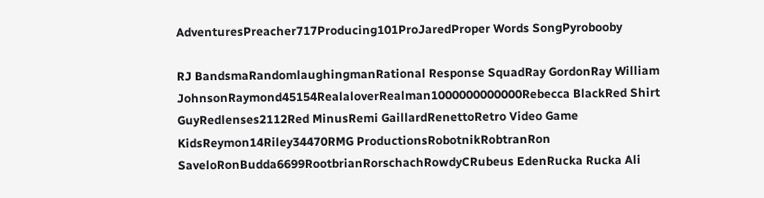AdventuresPreacher717Producing101ProJaredProper Words SongPyrobooby

RJ BandsmaRandomlaughingmanRational Response SquadRay GordonRay William JohnsonRaymond45154RealaloverRealman1000000000000Rebecca BlackRed Shirt GuyRedlenses2112Red MinusRemi GaillardRenettoRetro Video Game KidsReymon14Riley34470RMG ProductionsRobotnikRobtranRon SaveloRonBudda6699RootbrianRorschachRowdyCRubeus EdenRucka Rucka Ali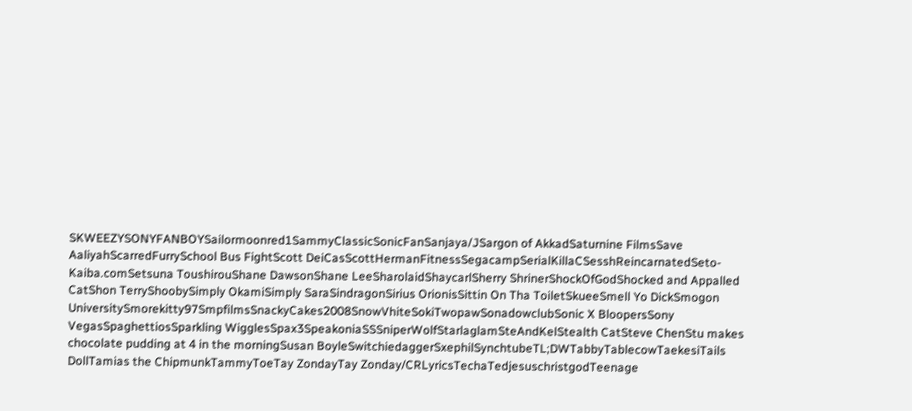SKWEEZYSONYFANBOYSailormoonred1SammyClassicSonicFanSanjaya/JSargon of AkkadSaturnine FilmsSave AaliyahScarredFurrySchool Bus FightScott DeiCasScottHermanFitnessSegacampSerialKillaCSesshReincarnatedSeto-Kaiba.comSetsuna ToushirouShane DawsonShane LeeSharolaidShaycarlSherry ShrinerShockOfGodShocked and Appalled CatShon TerryShoobySimply OkamiSimply SaraSindragonSirius OrionisSittin On Tha ToiletSkueeSmell Yo DickSmogon UniversitySmorekitty97SmpfilmsSnackyCakes2008SnowVhiteSokiTwopawSonadowclubSonic X BloopersSony VegasSpaghettiosSparkling WigglesSpax3SpeakoniaSSSniperWolfStarlaglamSteAndKelStealth CatSteve ChenStu makes chocolate pudding at 4 in the morningSusan BoyleSwitchiedaggerSxephilSynchtubeTL;DWTabbyTablecowTaekesiTails DollTamias the ChipmunkTammyToeTay ZondayTay Zonday/CRLyricsTechaTedjesuschristgodTeenage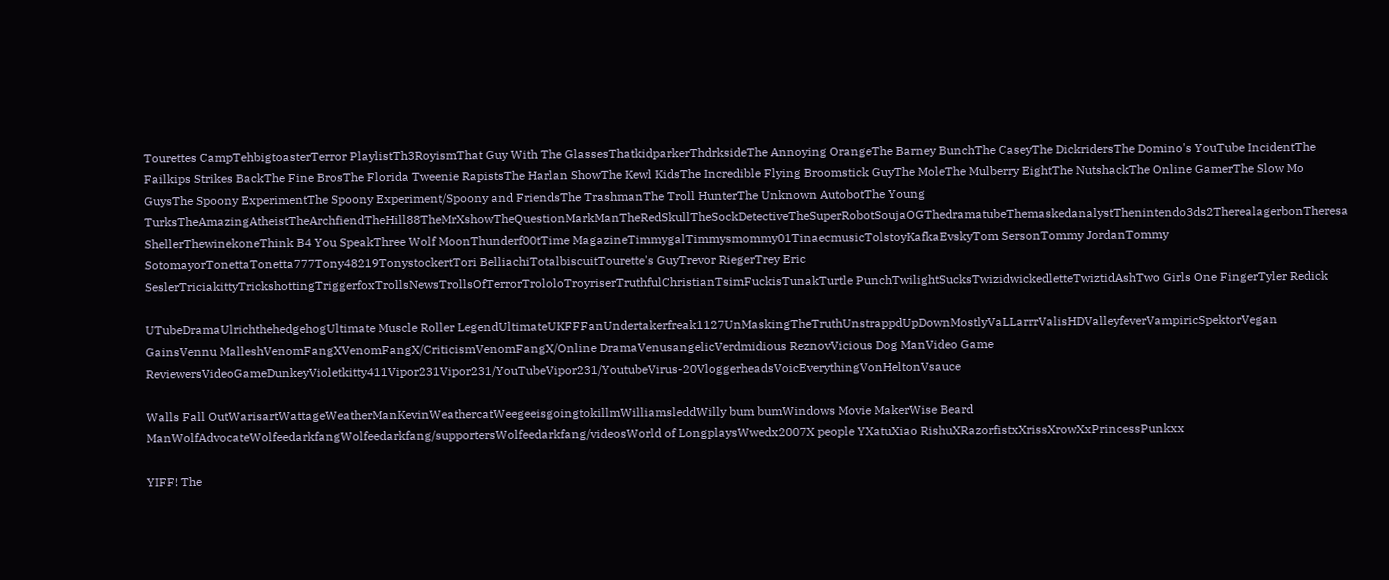Tourettes CampTehbigtoasterTerror PlaylistTh3RoyismThat Guy With The GlassesThatkidparkerThdrksideThe Annoying OrangeThe Barney BunchThe CaseyThe DickridersThe Domino's YouTube IncidentThe Failkips Strikes BackThe Fine BrosThe Florida Tweenie RapistsThe Harlan ShowThe Kewl KidsThe Incredible Flying Broomstick GuyThe MoleThe Mulberry EightThe NutshackThe Online GamerThe Slow Mo GuysThe Spoony ExperimentThe Spoony Experiment/Spoony and FriendsThe TrashmanThe Troll HunterThe Unknown AutobotThe Young TurksTheAmazingAtheistTheArchfiendTheHill88TheMrXshowTheQuestionMarkManTheRedSkullTheSockDetectiveTheSuperRobotSoujaOGThedramatubeThemaskedanalystThenintendo3ds2TherealagerbonTheresa ShellerThewinekoneThink B4 You SpeakThree Wolf MoonThunderf00tTime MagazineTimmygalTimmysmommy01TinaecmusicTolstoyKafkaEvskyTom SersonTommy JordanTommy SotomayorTonettaTonetta777Tony48219TonystockertTori BelliachiTotalbiscuitTourette's GuyTrevor RiegerTrey Eric SeslerTriciakittyTrickshottingTriggerfoxTrollsNewsTrollsOfTerrorTrololoTroyriserTruthfulChristianTsimFuckisTunakTurtle PunchTwilightSucksTwizidwickedletteTwiztidAshTwo Girls One FingerTyler Redick

UTubeDramaUlrichthehedgehogUltimate Muscle Roller LegendUltimateUKFFFanUndertakerfreak1127UnMaskingTheTruthUnstrappdUpDownMostlyVaLLarrrValisHDValleyfeverVampiricSpektorVegan GainsVennu MalleshVenomFangXVenomFangX/CriticismVenomFangX/Online DramaVenusangelicVerdmidious ReznovVicious Dog ManVideo Game ReviewersVideoGameDunkeyVioletkitty411Vipor231Vipor231/YouTubeVipor231/YoutubeVirus-20VloggerheadsVoicEverythingVonHeltonVsauce

Walls Fall OutWarisartWattageWeatherManKevinWeathercatWeegeeisgoingtokillmWilliamsleddWilly bum bumWindows Movie MakerWise Beard ManWolfAdvocateWolfeedarkfangWolfeedarkfang/supportersWolfeedarkfang/videosWorld of LongplaysWwedx2007X people YXatuXiao RishuXRazorfistxXrissXrowXxPrincessPunkxx

YIFF! The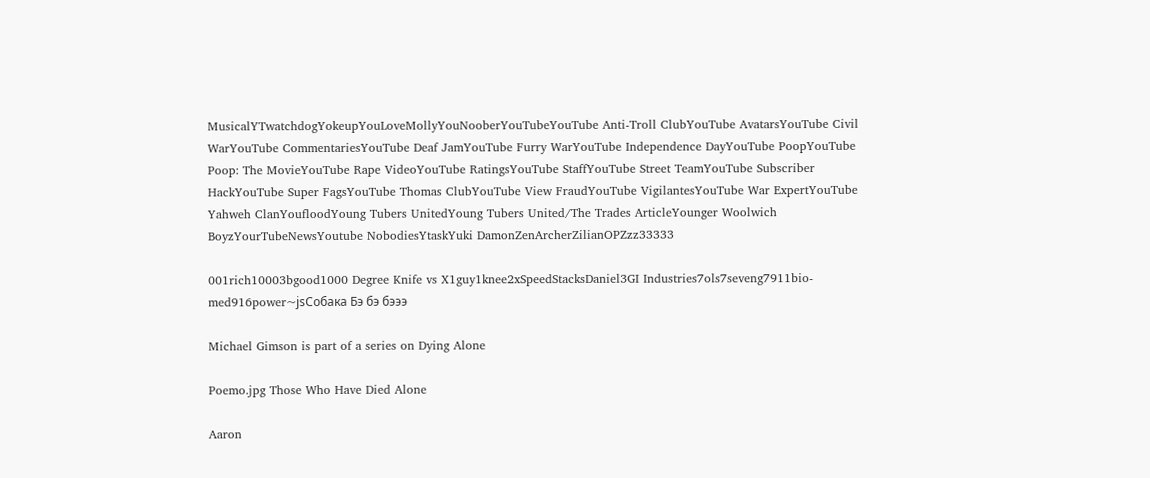MusicalYTwatchdogYokeupYouLoveMollyYouNooberYouTubeYouTube Anti-Troll ClubYouTube AvatarsYouTube Civil WarYouTube CommentariesYouTube Deaf JamYouTube Furry WarYouTube Independence DayYouTube PoopYouTube Poop: The MovieYouTube Rape VideoYouTube RatingsYouTube StaffYouTube Street TeamYouTube Subscriber HackYouTube Super FagsYouTube Thomas ClubYouTube View FraudYouTube VigilantesYouTube War ExpertYouTube Yahweh ClanYoufloodYoung Tubers UnitedYoung Tubers United/The Trades ArticleYounger Woolwich BoyzYourTubeNewsYoutube NobodiesYtaskYuki DamonZenArcherZilianOPZzz33333

001rich10003bgood1000 Degree Knife vs X1guy1knee2xSpeedStacksDaniel3GI Industries7ols7seveng7911bio-med916power~jsСобака Бэ бэ бэээ

Michael Gimson is part of a series on Dying Alone

Poemo.jpg Those Who Have Died Alone

Aaron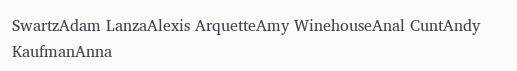SwartzAdam LanzaAlexis ArquetteAmy WinehouseAnal CuntAndy KaufmanAnna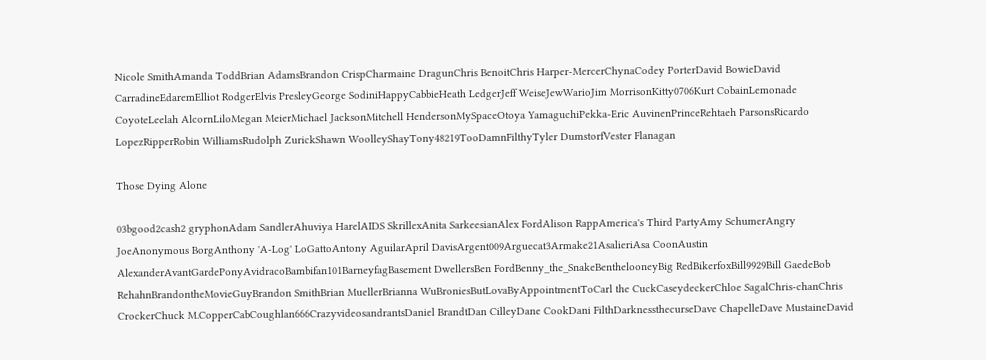Nicole SmithAmanda ToddBrian AdamsBrandon CrispCharmaine DragunChris BenoitChris Harper-MercerChynaCodey PorterDavid BowieDavid CarradineEdaremElliot RodgerElvis PresleyGeorge SodiniHappyCabbieHeath LedgerJeff WeiseJewWarioJim MorrisonKitty0706Kurt CobainLemonade CoyoteLeelah AlcornLiloMegan MeierMichael JacksonMitchell HendersonMySpaceOtoya YamaguchiPekka-Eric AuvinenPrinceRehtaeh ParsonsRicardo LopezRipperRobin WilliamsRudolph ZurickShawn WoolleyShayTony48219TooDamnFilthyTyler DumstorfVester Flanagan

Those Dying Alone

03bgood2cash2 gryphonAdam SandlerAhuviya HarelAIDS SkrillexAnita SarkeesianAlex FordAlison RappAmerica's Third PartyAmy SchumerAngry JoeAnonymous BorgAnthony 'A-Log' LoGattoAntony AguilarApril DavisArgent009Arguecat3Armake21AsalieriAsa CoonAustin AlexanderAvantGardePonyAvidracoBambifan101BarneyfagBasement DwellersBen FordBenny_the_SnakeBenthelooneyBig RedBikerfoxBill9929Bill GaedeBob RehahnBrandontheMovieGuyBrandon SmithBrian MuellerBrianna WuBroniesButLovaByAppointmentToCarl the CuckCaseydeckerChloe SagalChris-chanChris CrockerChuck M.CopperCabCoughlan666CrazyvideosandrantsDaniel BrandtDan CilleyDane CookDani FilthDarknessthecurseDave ChapelleDave MustaineDavid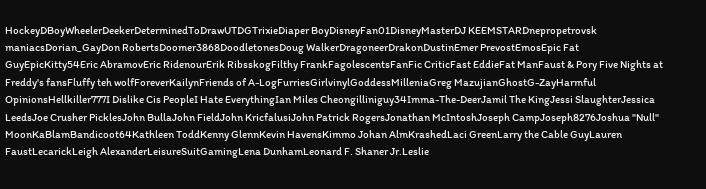HockeyDBoyWheelerDeekerDeterminedToDrawUTDGTrixieDiaper BoyDisneyFan01DisneyMasterDJ KEEMSTARDnepropetrovsk maniacsDorian_GayDon RobertsDoomer3868DoodletonesDoug WalkerDragoneerDrakonDustinEmer PrevostEmosEpic Fat GuyEpicKitty54Eric AbramovEric RidenourErik RibsskogFilthy FrankFagolescentsFanFic CriticFast EddieFat ManFaust & Pory Five Nights at Freddy's fansFluffy teh wolfForeverKailynFriends of A-LogFurriesGirlvinylGoddessMilleniaGreg MazujianGhostG-ZayHarmful OpinionsHellkiller777I Dislike Cis PeopleI Hate EverythingIan Miles Cheongilliniguy34Imma-The-DeerJamil The KingJessi SlaughterJessica LeedsJoe Crusher PicklesJohn BullaJohn FieldJohn KricfalusiJohn Patrick RogersJonathan McIntoshJoseph CampJoseph8276Joshua "Null" MoonKaBlamBandicoot64Kathleen ToddKenny GlennKevin HavensKimmo Johan AlmKrashedLaci GreenLarry the Cable GuyLauren FaustLecarickLeigh AlexanderLeisureSuitGamingLena DunhamLeonard F. Shaner Jr.Leslie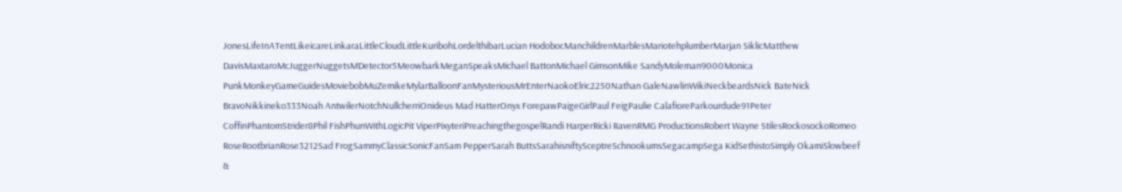JonesLifeInATentLikeicareLinkaraLittleCloudLittleKuribohLordelthibarLucian HodobocManchildrenMarblesMariotehplumberMarjan SiklicMatthew DavisMaxtaroMcJuggerNuggetsMDetector5MeowbarkMeganSpeaksMichael BattonMichael GimsonMike SandyMoleman9000Monica PunkMonkeyGameGuidesMoviebobMuZemikeMylarBalloonFanMysteriousMrEnterNaokoElric2250Nathan GaleNawlinWikiNeckbeardsNick BateNick BravoNikkineko333Noah AntwilerNotchNullcherriOnideus Mad HatterOnyx ForepawPaigeGirlPaul FeigPaulie CalafioreParkourdude91Peter CoffinPhantomStrider8Phil FishPhunWithLogicPit ViperPixyteriPreachingthegospelRandi HarperRicki RavenRMG ProductionsRobert Wayne StilesRockosockoRomeo RoseRootbrianRose3212Sad FrogSammyClassicSonicFanSam PepperSarah ButtsSarahisniftySceptreSchnookumsSegacampSega KidSethistoSimply OkamiSlowbeef &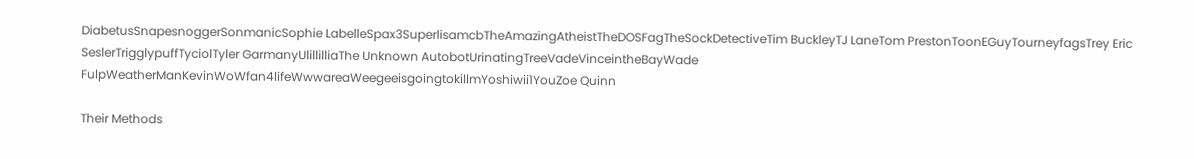DiabetusSnapesnoggerSonmanicSophie LabelleSpax3SuperlisamcbTheAmazingAtheistTheDOSFagTheSockDetectiveTim BuckleyTJ LaneTom PrestonToonEGuyTourneyfagsTrey Eric SeslerTrigglypuffTyciolTyler GarmanyUlillilliaThe Unknown AutobotUrinatingTreeVadeVinceintheBayWade FulpWeatherManKevinWoWfan4lifeWwwareaWeegeeisgoingtokillmYoshiwii1YouZoe Quinn

Their Methods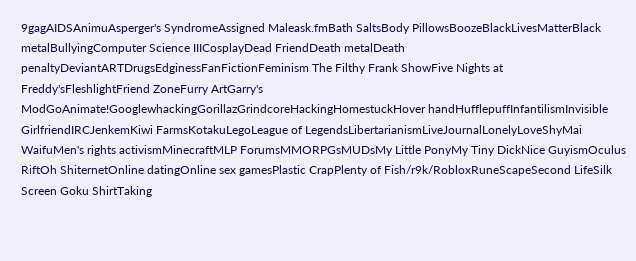9gagAIDSAnimuAsperger's SyndromeAssigned Maleask.fmBath SaltsBody PillowsBoozeBlackLivesMatterBlack metalBullyingComputer Science IIICosplayDead FriendDeath metalDeath penaltyDeviantARTDrugsEdginessFanFictionFeminism The Filthy Frank ShowFive Nights at Freddy'sFleshlightFriend ZoneFurry ArtGarry's ModGoAnimate!GooglewhackingGorillazGrindcoreHackingHomestuckHover handHufflepuffInfantilismInvisible GirlfriendIRCJenkemKiwi FarmsKotakuLegoLeague of LegendsLibertarianismLiveJournalLonelyLoveShyMai WaifuMen's rights activismMinecraftMLP ForumsMMORPGsMUDsMy Little PonyMy Tiny DickNice GuyismOculus RiftOh ShiternetOnline datingOnline sex gamesPlastic CrapPlenty of Fish/r9k/RobloxRuneScapeSecond LifeSilk Screen Goku ShirtTaking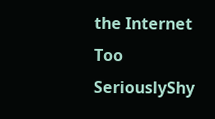the Internet Too SeriouslyShy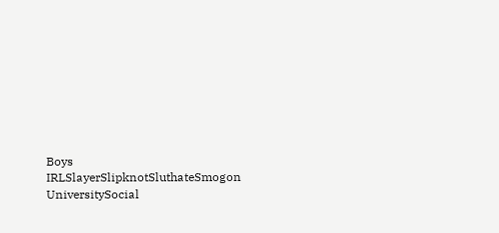Boys IRLSlayerSlipknotSluthateSmogon UniversitySocial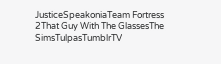JusticeSpeakoniaTeam Fortress 2That Guy With The GlassesThe SimsTulpasTumblrTV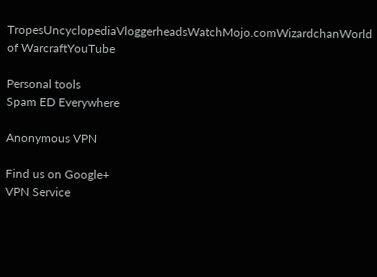TropesUncyclopediaVloggerheadsWatchMojo.comWizardchanWorld of WarcraftYouTube

Personal tools
Spam ED Everywhere

Anonymous VPN

Find us on Google+
VPN Service